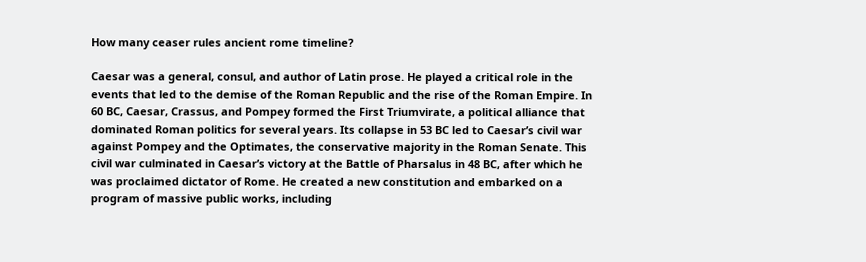How many ceaser rules ancient rome timeline?

Caesar was a general, consul, and author of Latin prose. He played a critical role in the events that led to the demise of the Roman Republic and the rise of the Roman Empire. In 60 BC, Caesar, Crassus, and Pompey formed the First Triumvirate, a political alliance that dominated Roman politics for several years. Its collapse in 53 BC led to Caesar’s civil war against Pompey and the Optimates, the conservative majority in the Roman Senate. This civil war culminated in Caesar’s victory at the Battle of Pharsalus in 48 BC, after which he was proclaimed dictator of Rome. He created a new constitution and embarked on a program of massive public works, including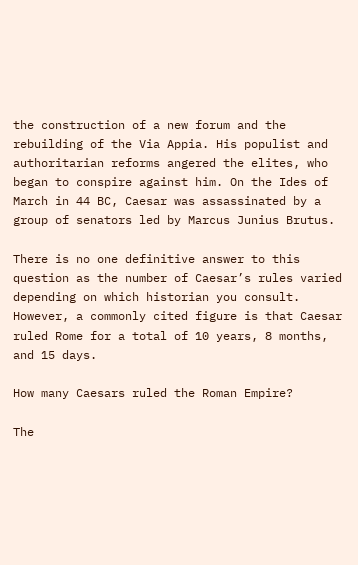the construction of a new forum and the rebuilding of the Via Appia. His populist and authoritarian reforms angered the elites, who began to conspire against him. On the Ides of March in 44 BC, Caesar was assassinated by a group of senators led by Marcus Junius Brutus.

There is no one definitive answer to this question as the number of Caesar’s rules varied depending on which historian you consult. However, a commonly cited figure is that Caesar ruled Rome for a total of 10 years, 8 months, and 15 days.

How many Caesars ruled the Roman Empire?

The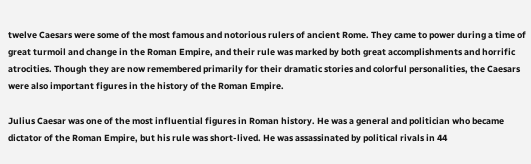twelve Caesars were some of the most famous and notorious rulers of ancient Rome. They came to power during a time of great turmoil and change in the Roman Empire, and their rule was marked by both great accomplishments and horrific atrocities. Though they are now remembered primarily for their dramatic stories and colorful personalities, the Caesars were also important figures in the history of the Roman Empire.

Julius Caesar was one of the most influential figures in Roman history. He was a general and politician who became dictator of the Roman Empire, but his rule was short-lived. He was assassinated by political rivals in 44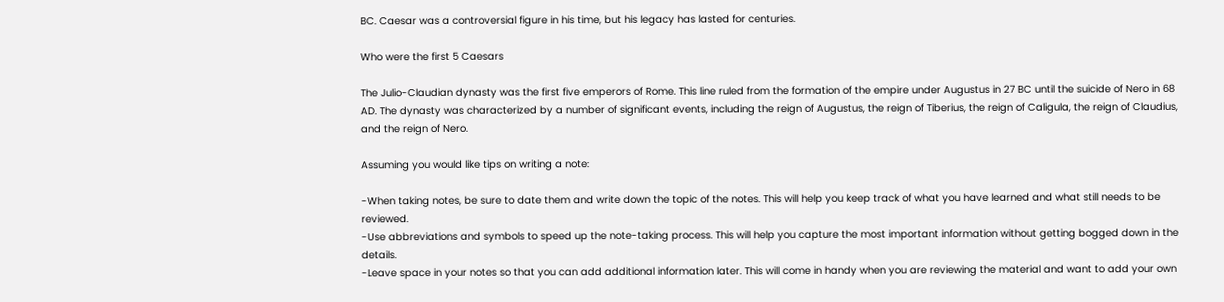BC. Caesar was a controversial figure in his time, but his legacy has lasted for centuries.

Who were the first 5 Caesars

The Julio-Claudian dynasty was the first five emperors of Rome. This line ruled from the formation of the empire under Augustus in 27 BC until the suicide of Nero in 68 AD. The dynasty was characterized by a number of significant events, including the reign of Augustus, the reign of Tiberius, the reign of Caligula, the reign of Claudius, and the reign of Nero.

Assuming you would like tips on writing a note:

-When taking notes, be sure to date them and write down the topic of the notes. This will help you keep track of what you have learned and what still needs to be reviewed.
-Use abbreviations and symbols to speed up the note-taking process. This will help you capture the most important information without getting bogged down in the details.
-Leave space in your notes so that you can add additional information later. This will come in handy when you are reviewing the material and want to add your own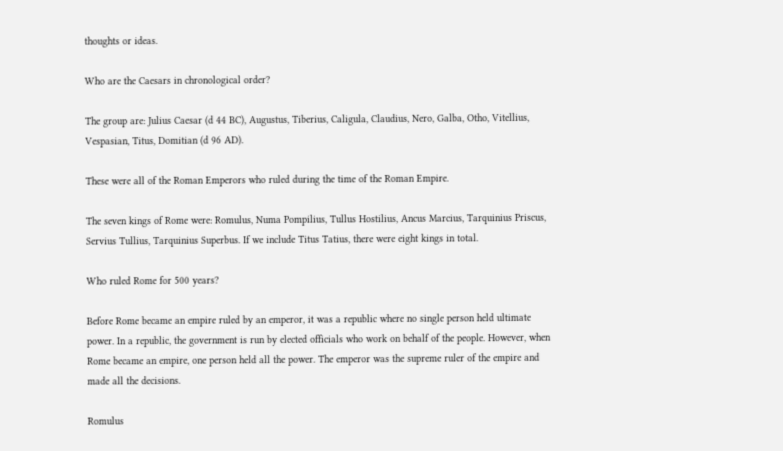thoughts or ideas.

Who are the Caesars in chronological order?

The group are: Julius Caesar (d 44 BC), Augustus, Tiberius, Caligula, Claudius, Nero, Galba, Otho, Vitellius, Vespasian, Titus, Domitian (d 96 AD).

These were all of the Roman Emperors who ruled during the time of the Roman Empire.

The seven kings of Rome were: Romulus, Numa Pompilius, Tullus Hostilius, Ancus Marcius, Tarquinius Priscus, Servius Tullius, Tarquinius Superbus. If we include Titus Tatius, there were eight kings in total.

Who ruled Rome for 500 years?

Before Rome became an empire ruled by an emperor, it was a republic where no single person held ultimate power. In a republic, the government is run by elected officials who work on behalf of the people. However, when Rome became an empire, one person held all the power. The emperor was the supreme ruler of the empire and made all the decisions.

Romulus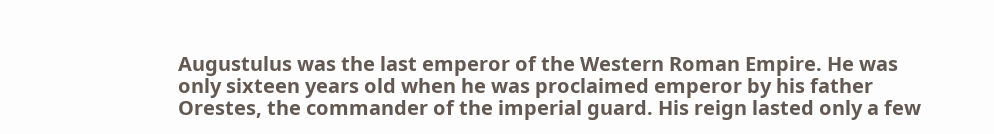Augustulus was the last emperor of the Western Roman Empire. He was only sixteen years old when he was proclaimed emperor by his father Orestes, the commander of the imperial guard. His reign lasted only a few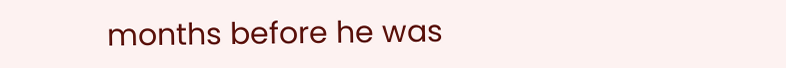months before he was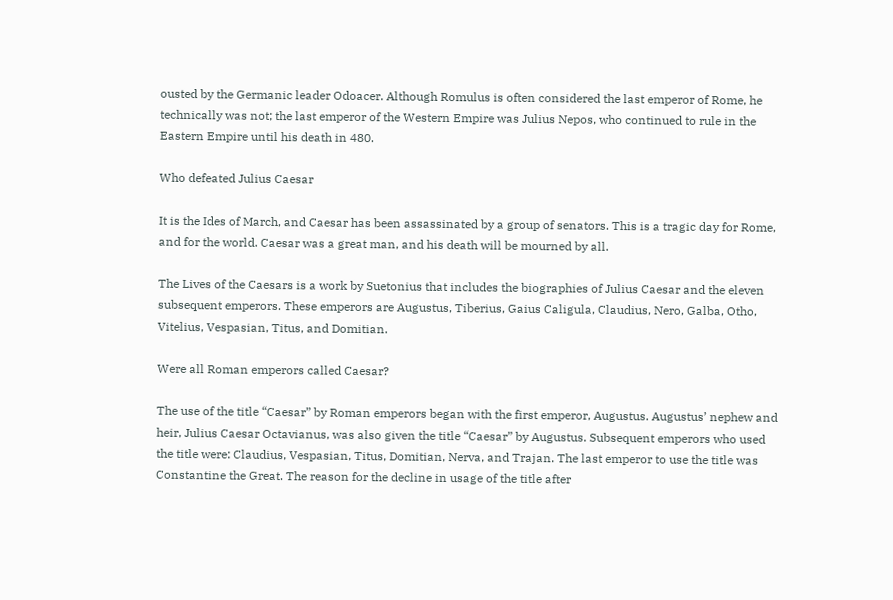ousted by the Germanic leader Odoacer. Although Romulus is often considered the last emperor of Rome, he technically was not; the last emperor of the Western Empire was Julius Nepos, who continued to rule in the Eastern Empire until his death in 480.

Who defeated Julius Caesar

It is the Ides of March, and Caesar has been assassinated by a group of senators. This is a tragic day for Rome, and for the world. Caesar was a great man, and his death will be mourned by all.

The Lives of the Caesars is a work by Suetonius that includes the biographies of Julius Caesar and the eleven subsequent emperors. These emperors are Augustus, Tiberius, Gaius Caligula, Claudius, Nero, Galba, Otho, Vitelius, Vespasian, Titus, and Domitian.

Were all Roman emperors called Caesar?

The use of the title “Caesar” by Roman emperors began with the first emperor, Augustus. Augustus’ nephew and heir, Julius Caesar Octavianus, was also given the title “Caesar” by Augustus. Subsequent emperors who used the title were: Claudius, Vespasian, Titus, Domitian, Nerva, and Trajan. The last emperor to use the title was Constantine the Great. The reason for the decline in usage of the title after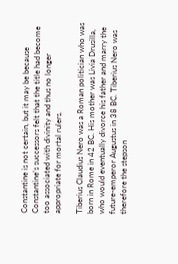Constantine is not certain, but it may be because Constantine’s successors felt that the title had become too associated with divinity and thus no longer appropriate for mortal rulers.

Tiberius Claudius Nero was a Roman politician who was born in Rome in 42 BC. His mother was Livia Drusilla, who would eventually divorce his father and marry the future-emperor Augustus in 38 BC. Tiberius Nero was therefore the stepson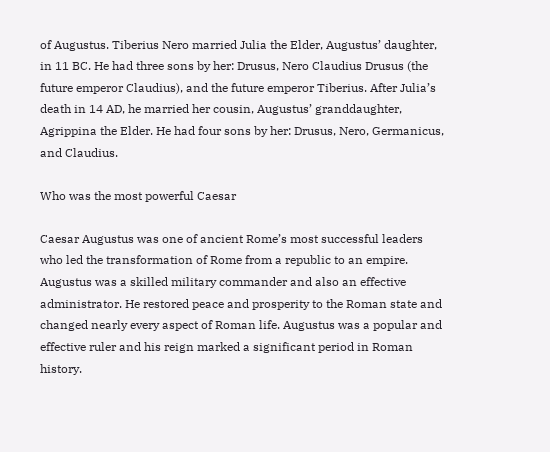of Augustus. Tiberius Nero married Julia the Elder, Augustus’ daughter, in 11 BC. He had three sons by her: Drusus, Nero Claudius Drusus (the future emperor Claudius), and the future emperor Tiberius. After Julia’s death in 14 AD, he married her cousin, Augustus’ granddaughter, Agrippina the Elder. He had four sons by her: Drusus, Nero, Germanicus, and Claudius.

Who was the most powerful Caesar

Caesar Augustus was one of ancient Rome’s most successful leaders who led the transformation of Rome from a republic to an empire. Augustus was a skilled military commander and also an effective administrator. He restored peace and prosperity to the Roman state and changed nearly every aspect of Roman life. Augustus was a popular and effective ruler and his reign marked a significant period in Roman history.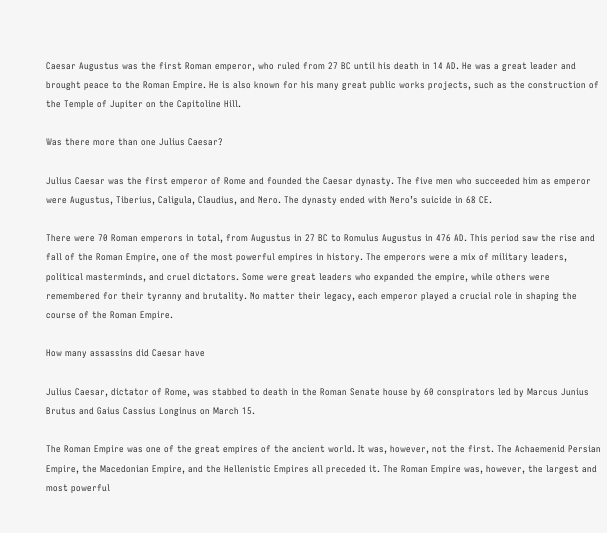Caesar Augustus was the first Roman emperor, who ruled from 27 BC until his death in 14 AD. He was a great leader and brought peace to the Roman Empire. He is also known for his many great public works projects, such as the construction of the Temple of Jupiter on the Capitoline Hill.

Was there more than one Julius Caesar?

Julius Caesar was the first emperor of Rome and founded the Caesar dynasty. The five men who succeeded him as emperor were Augustus, Tiberius, Caligula, Claudius, and Nero. The dynasty ended with Nero’s suicide in 68 CE.

There were 70 Roman emperors in total, from Augustus in 27 BC to Romulus Augustus in 476 AD. This period saw the rise and fall of the Roman Empire, one of the most powerful empires in history. The emperors were a mix of military leaders, political masterminds, and cruel dictators. Some were great leaders who expanded the empire, while others were remembered for their tyranny and brutality. No matter their legacy, each emperor played a crucial role in shaping the course of the Roman Empire.

How many assassins did Caesar have

Julius Caesar, dictator of Rome, was stabbed to death in the Roman Senate house by 60 conspirators led by Marcus Junius Brutus and Gaius Cassius Longinus on March 15.

The Roman Empire was one of the great empires of the ancient world. It was, however, not the first. The Achaemenid Persian Empire, the Macedonian Empire, and the Hellenistic Empires all preceded it. The Roman Empire was, however, the largest and most powerful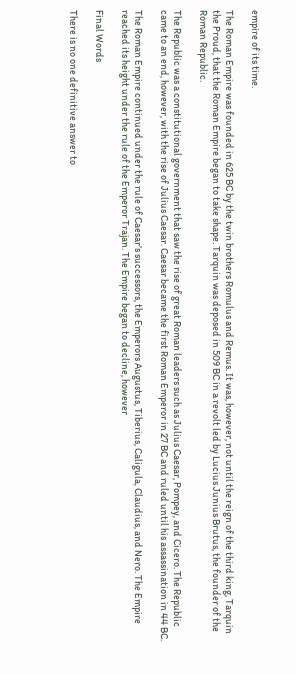empire of its time.

The Roman Empire was founded in 625 BC by the twin brothers Romulus and Remus. It was, however, not until the reign of the third king, Tarquin the Proud, that the Roman Empire began to take shape. Tarquin was deposed in 509 BC in a revolt led by Lucius Junius Brutus, the founder of the Roman Republic.

The Republic was a constitutional government that saw the rise of great Roman leaders such as Julius Caesar, Pompey, and Cicero. The Republic came to an end, however, with the rise of Julius Caesar. Caesar became the first Roman Emperor in 27 BC and ruled until his assassination in 44 BC.

The Roman Empire continued under the rule of Caesar’s successors, the Emperors Augustus, Tiberius, Caligula, Claudius, and Nero. The Empire reached its height under the rule of the Emperor Trajan. The Empire began to decline, however

Final Words

There is no one definitive answer to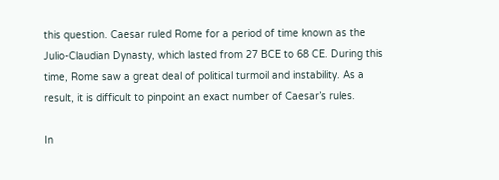this question. Caesar ruled Rome for a period of time known as the Julio-Claudian Dynasty, which lasted from 27 BCE to 68 CE. During this time, Rome saw a great deal of political turmoil and instability. As a result, it is difficult to pinpoint an exact number of Caesar’s rules.

In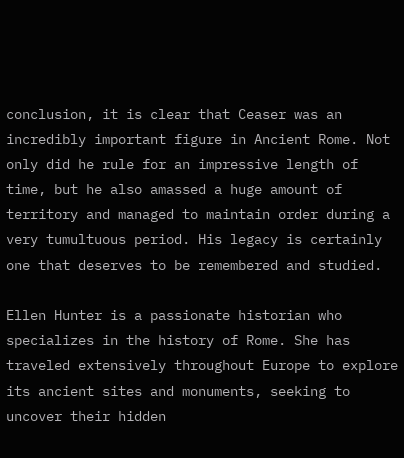conclusion, it is clear that Ceaser was an incredibly important figure in Ancient Rome. Not only did he rule for an impressive length of time, but he also amassed a huge amount of territory and managed to maintain order during a very tumultuous period. His legacy is certainly one that deserves to be remembered and studied.

Ellen Hunter is a passionate historian who specializes in the history of Rome. She has traveled extensively throughout Europe to explore its ancient sites and monuments, seeking to uncover their hidden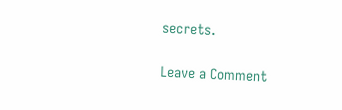secrets.

Leave a Comment